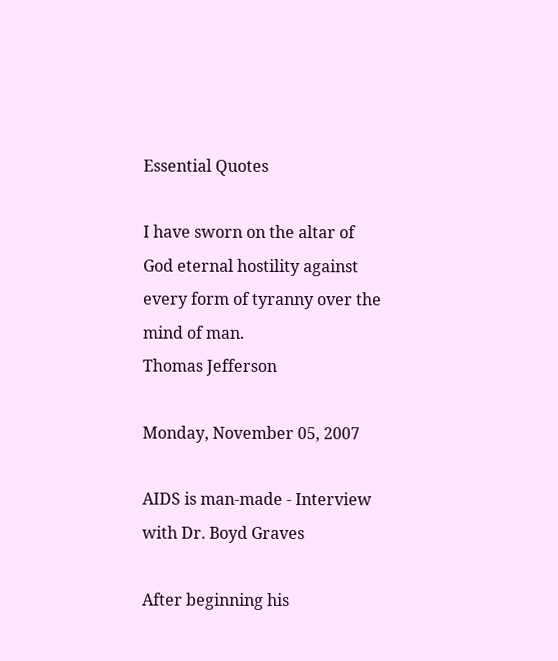Essential Quotes

I have sworn on the altar of God eternal hostility against every form of tyranny over the mind of man.
Thomas Jefferson

Monday, November 05, 2007

AIDS is man-made - Interview with Dr. Boyd Graves

After beginning his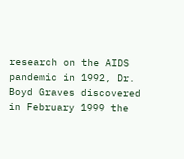research on the AIDS pandemic in 1992, Dr. Boyd Graves discovered in February 1999 the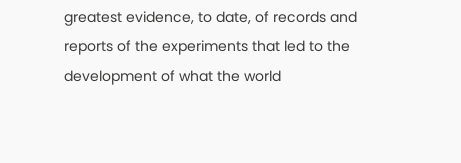greatest evidence, to date, of records and reports of the experiments that led to the development of what the world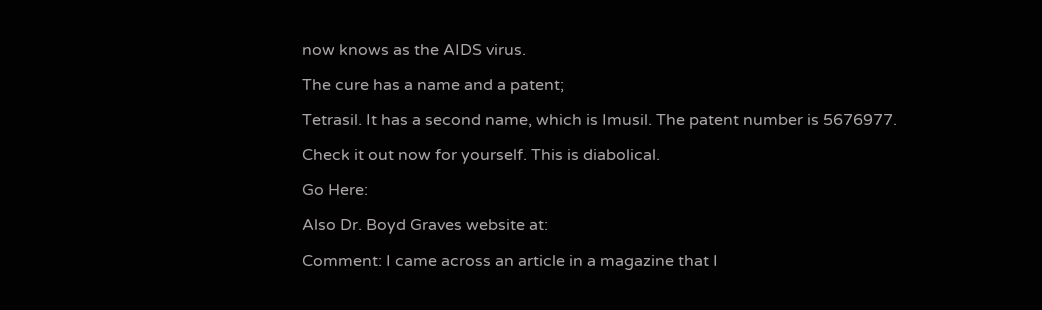now knows as the AIDS virus.

The cure has a name and a patent;

Tetrasil. It has a second name, which is Imusil. The patent number is 5676977.

Check it out now for yourself. This is diabolical.

Go Here:

Also Dr. Boyd Graves website at:

Comment: I came across an article in a magazine that I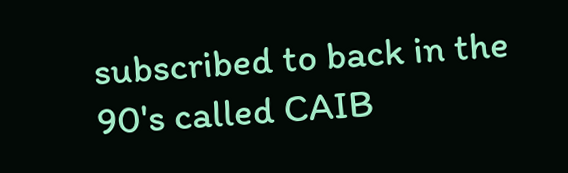subscribed to back in the 90's called CAIB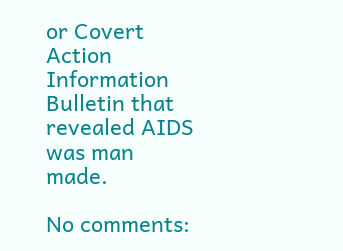or Covert Action Information Bulletin that revealed AIDS was man made.

No comments: